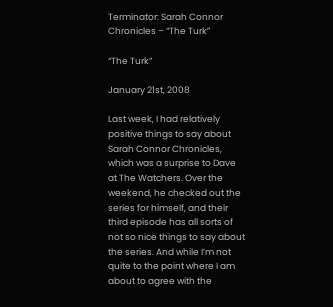Terminator: Sarah Connor Chronicles – “The Turk”

“The Turk”

January 21st, 2008

Last week, I had relatively positive things to say about Sarah Connor Chronicles, which was a surprise to Dave at The Watchers. Over the weekend, he checked out the series for himself, and their third episode has all sorts of not so nice things to say about the series. And while I’m not quite to the point where I am about to agree with the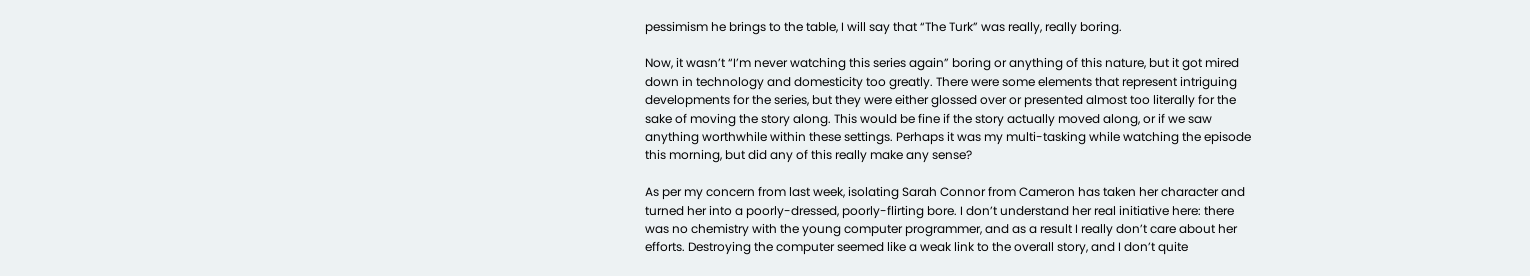pessimism he brings to the table, I will say that “The Turk” was really, really boring.

Now, it wasn’t “I’m never watching this series again” boring or anything of this nature, but it got mired down in technology and domesticity too greatly. There were some elements that represent intriguing developments for the series, but they were either glossed over or presented almost too literally for the sake of moving the story along. This would be fine if the story actually moved along, or if we saw anything worthwhile within these settings. Perhaps it was my multi-tasking while watching the episode this morning, but did any of this really make any sense?

As per my concern from last week, isolating Sarah Connor from Cameron has taken her character and turned her into a poorly-dressed, poorly-flirting bore. I don’t understand her real initiative here: there was no chemistry with the young computer programmer, and as a result I really don’t care about her efforts. Destroying the computer seemed like a weak link to the overall story, and I don’t quite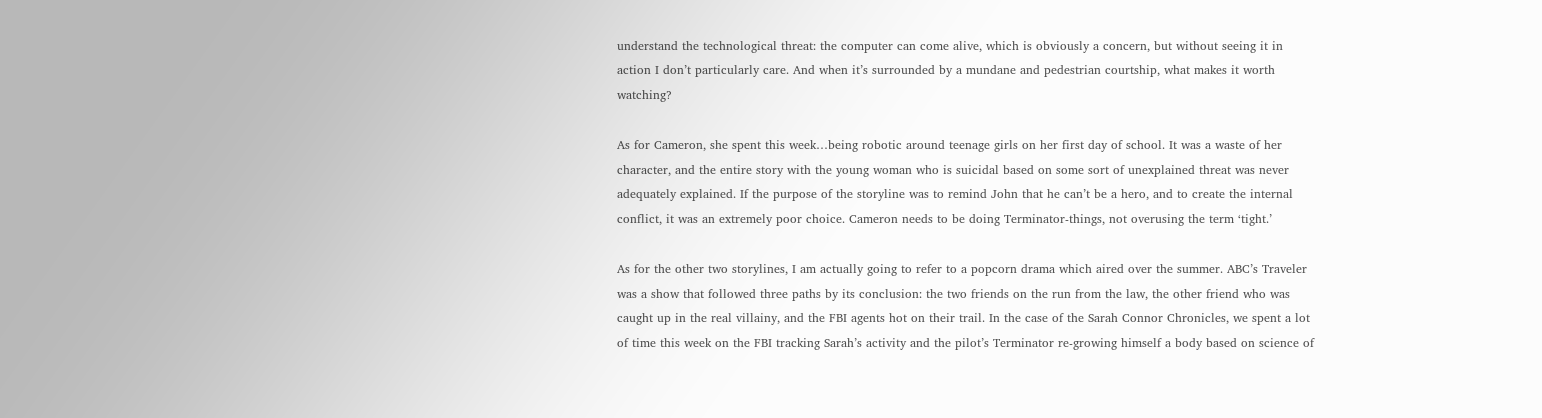understand the technological threat: the computer can come alive, which is obviously a concern, but without seeing it in action I don’t particularly care. And when it’s surrounded by a mundane and pedestrian courtship, what makes it worth watching?

As for Cameron, she spent this week…being robotic around teenage girls on her first day of school. It was a waste of her character, and the entire story with the young woman who is suicidal based on some sort of unexplained threat was never adequately explained. If the purpose of the storyline was to remind John that he can’t be a hero, and to create the internal conflict, it was an extremely poor choice. Cameron needs to be doing Terminator-things, not overusing the term ‘tight.’

As for the other two storylines, I am actually going to refer to a popcorn drama which aired over the summer. ABC’s Traveler was a show that followed three paths by its conclusion: the two friends on the run from the law, the other friend who was caught up in the real villainy, and the FBI agents hot on their trail. In the case of the Sarah Connor Chronicles, we spent a lot of time this week on the FBI tracking Sarah’s activity and the pilot’s Terminator re-growing himself a body based on science of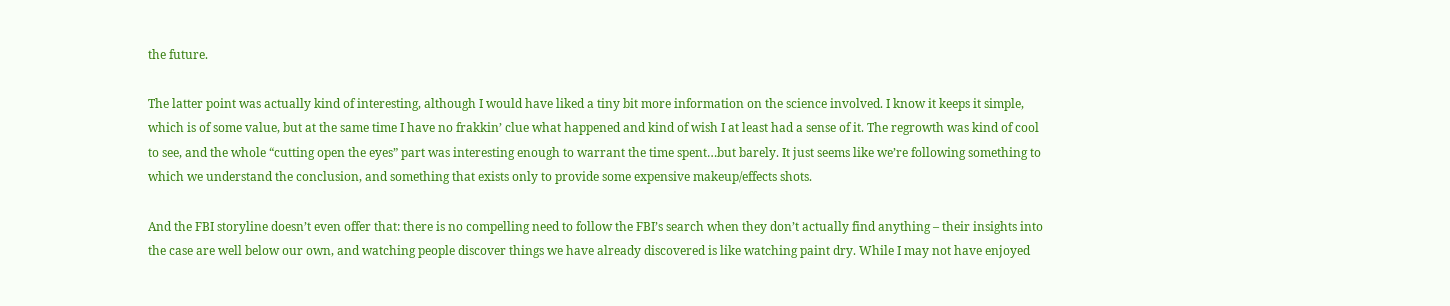the future.

The latter point was actually kind of interesting, although I would have liked a tiny bit more information on the science involved. I know it keeps it simple, which is of some value, but at the same time I have no frakkin’ clue what happened and kind of wish I at least had a sense of it. The regrowth was kind of cool to see, and the whole “cutting open the eyes” part was interesting enough to warrant the time spent…but barely. It just seems like we’re following something to which we understand the conclusion, and something that exists only to provide some expensive makeup/effects shots.

And the FBI storyline doesn’t even offer that: there is no compelling need to follow the FBI’s search when they don’t actually find anything – their insights into the case are well below our own, and watching people discover things we have already discovered is like watching paint dry. While I may not have enjoyed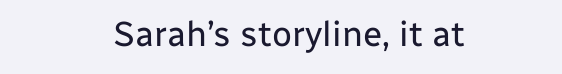Sarah’s storyline, it at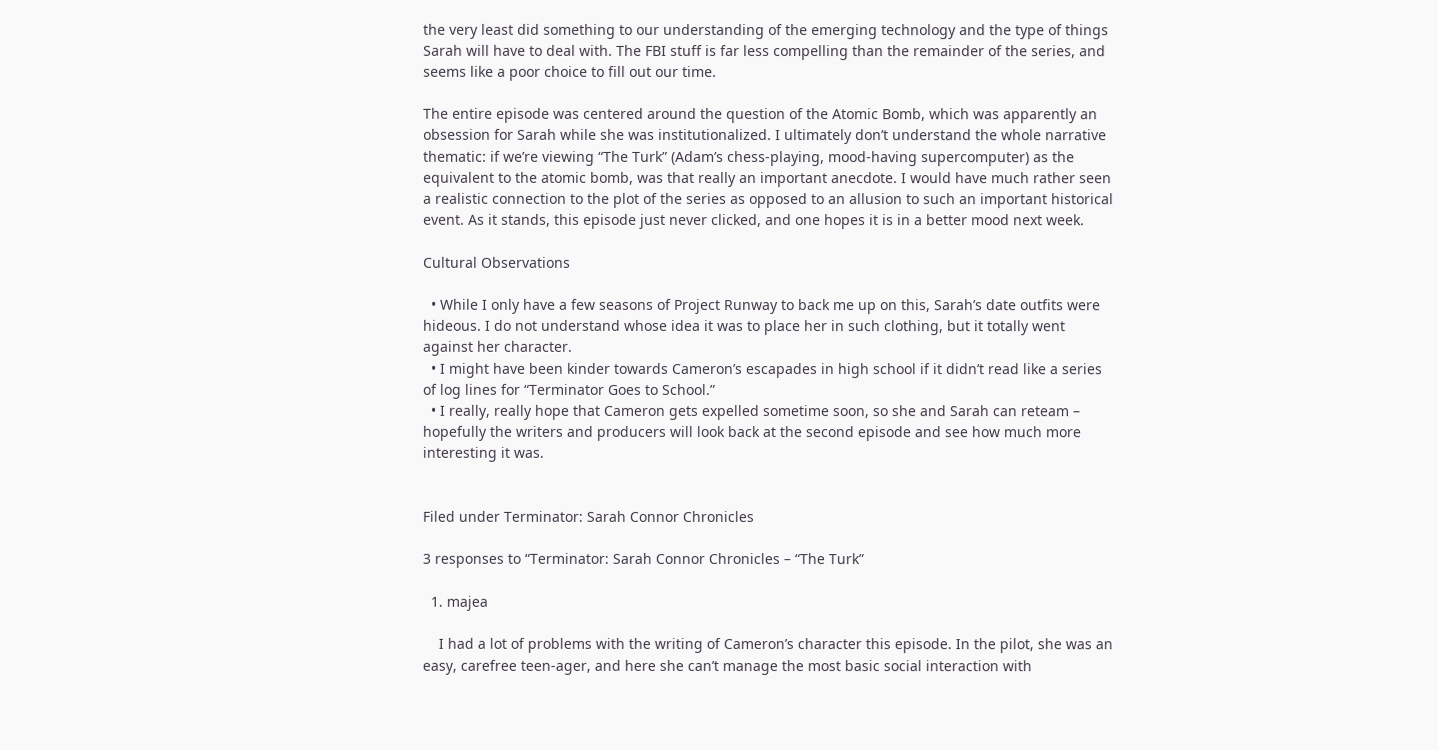the very least did something to our understanding of the emerging technology and the type of things Sarah will have to deal with. The FBI stuff is far less compelling than the remainder of the series, and seems like a poor choice to fill out our time.

The entire episode was centered around the question of the Atomic Bomb, which was apparently an obsession for Sarah while she was institutionalized. I ultimately don’t understand the whole narrative thematic: if we’re viewing “The Turk” (Adam’s chess-playing, mood-having supercomputer) as the equivalent to the atomic bomb, was that really an important anecdote. I would have much rather seen a realistic connection to the plot of the series as opposed to an allusion to such an important historical event. As it stands, this episode just never clicked, and one hopes it is in a better mood next week.

Cultural Observations

  • While I only have a few seasons of Project Runway to back me up on this, Sarah’s date outfits were hideous. I do not understand whose idea it was to place her in such clothing, but it totally went against her character.
  • I might have been kinder towards Cameron’s escapades in high school if it didn’t read like a series of log lines for “Terminator Goes to School.”
  • I really, really hope that Cameron gets expelled sometime soon, so she and Sarah can reteam – hopefully the writers and producers will look back at the second episode and see how much more interesting it was.


Filed under Terminator: Sarah Connor Chronicles

3 responses to “Terminator: Sarah Connor Chronicles – “The Turk”

  1. majea

    I had a lot of problems with the writing of Cameron’s character this episode. In the pilot, she was an easy, carefree teen-ager, and here she can’t manage the most basic social interaction with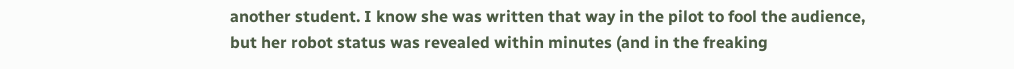another student. I know she was written that way in the pilot to fool the audience, but her robot status was revealed within minutes (and in the freaking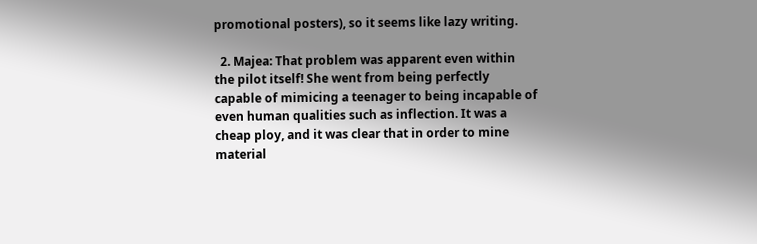promotional posters), so it seems like lazy writing.

  2. Majea: That problem was apparent even within the pilot itself! She went from being perfectly capable of mimicing a teenager to being incapable of even human qualities such as inflection. It was a cheap ploy, and it was clear that in order to mine material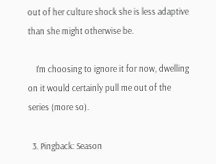out of her culture shock she is less adaptive than she might otherwise be.

    I’m choosing to ignore it for now, dwelling on it would certainly pull me out of the series (more so).

  3. Pingback: Season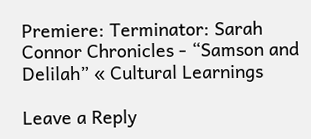Premiere: Terminator: Sarah Connor Chronicles - “Samson and Delilah” « Cultural Learnings

Leave a Reply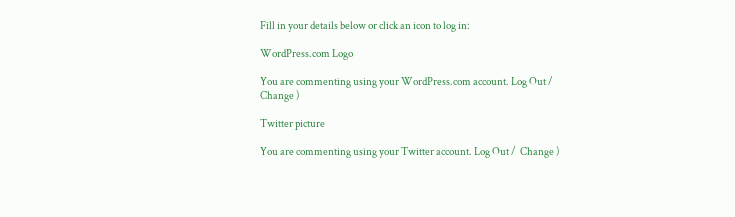Fill in your details below or click an icon to log in:

WordPress.com Logo

You are commenting using your WordPress.com account. Log Out /  Change )

Twitter picture

You are commenting using your Twitter account. Log Out /  Change )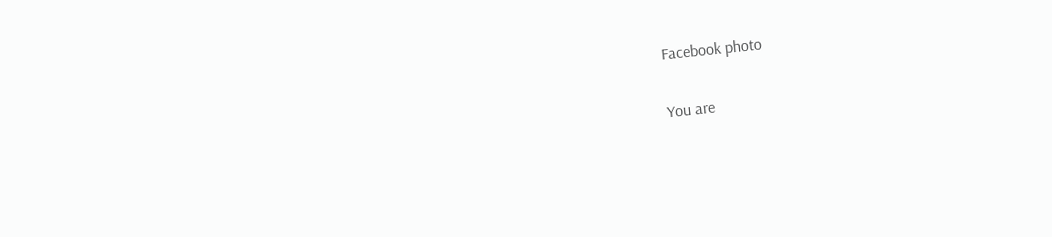Facebook photo

You are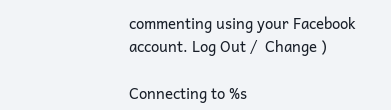commenting using your Facebook account. Log Out /  Change )

Connecting to %s